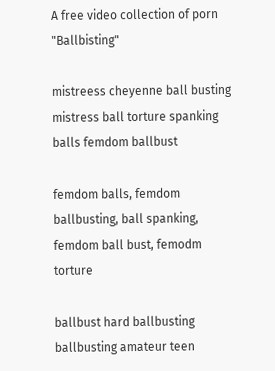A free video collection of porn "Ballbisting"

mistreess cheyenne ball busting mistress ball torture spanking balls femdom ballbust

femdom balls, femdom ballbusting, ball spanking, femdom ball bust, femodm torture

ballbust hard ballbusting ballbusting amateur teen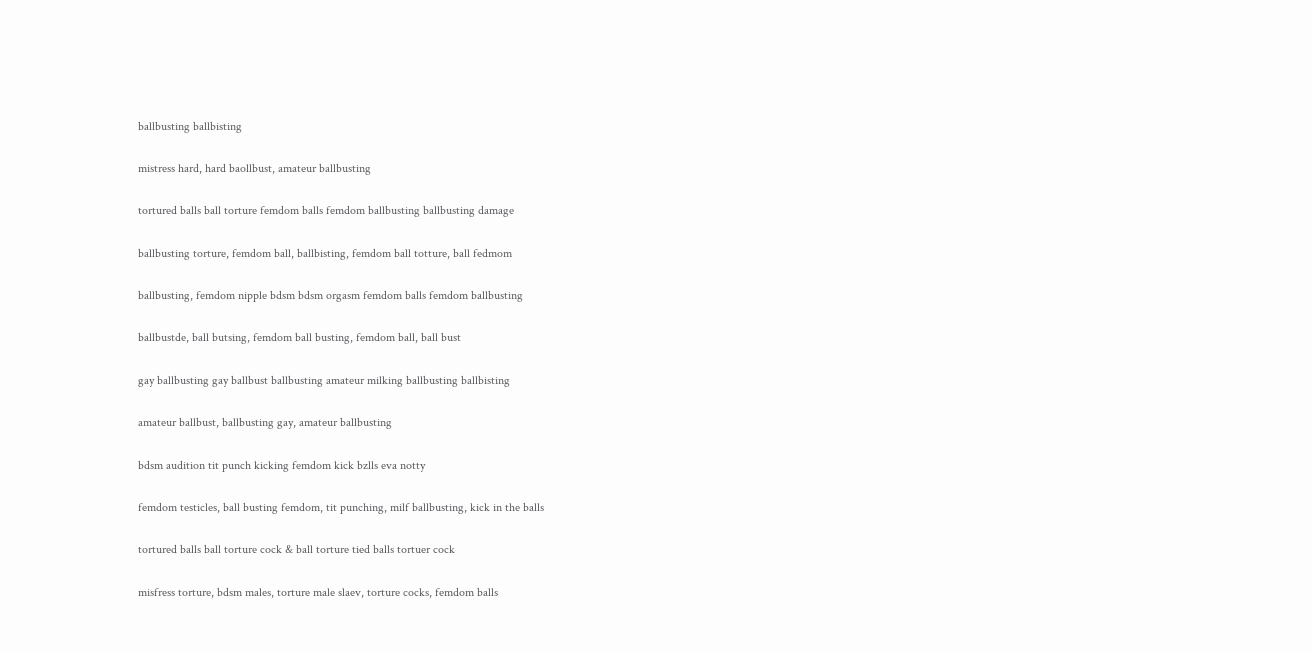ballbusting ballbisting

mistress hard, hard baollbust, amateur ballbusting

tortured balls ball torture femdom balls femdom ballbusting ballbusting damage

ballbusting torture, femdom ball, ballbisting, femdom ball totture, ball fedmom

ballbusting, femdom nipple bdsm bdsm orgasm femdom balls femdom ballbusting

ballbustde, ball butsing, femdom ball busting, femdom ball, ball bust

gay ballbusting gay ballbust ballbusting amateur milking ballbusting ballbisting

amateur ballbust, ballbusting gay, amateur ballbusting

bdsm audition tit punch kicking femdom kick bzlls eva notty

femdom testicles, ball busting femdom, tit punching, milf ballbusting, kick in the balls

tortured balls ball torture cock & ball torture tied balls tortuer cock

misfress torture, bdsm males, torture male slaev, torture cocks, femdom balls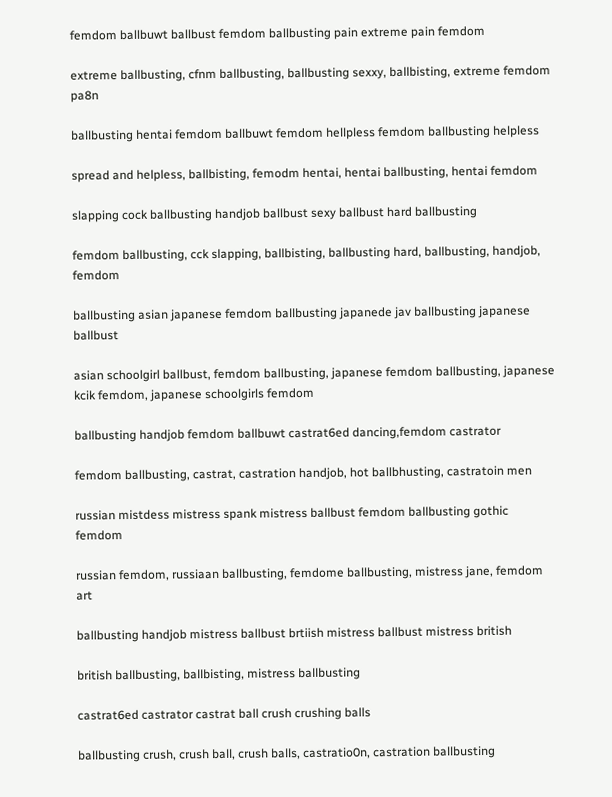femdom ballbuwt ballbust femdom ballbusting pain extreme pain femdom

extreme ballbusting, cfnm ballbusting, ballbusting sexxy, ballbisting, extreme femdom pa8n

ballbusting hentai femdom ballbuwt femdom hellpless femdom ballbusting helpless

spread and helpless, ballbisting, femodm hentai, hentai ballbusting, hentai femdom

slapping cock ballbusting handjob ballbust sexy ballbust hard ballbusting

femdom ballbusting, cck slapping, ballbisting, ballbusting hard, ballbusting, handjob, femdom

ballbusting asian japanese femdom ballbusting japanede jav ballbusting japanese ballbust

asian schoolgirl ballbust, femdom ballbusting, japanese femdom ballbusting, japanese kcik femdom, japanese schoolgirls femdom

ballbusting handjob femdom ballbuwt castrat6ed dancing,femdom castrator

femdom ballbusting, castrat, castration handjob, hot ballbhusting, castratoin men

russian mistdess mistress spank mistress ballbust femdom ballbusting gothic femdom

russian femdom, russiaan ballbusting, femdome ballbusting, mistress jane, femdom art

ballbusting handjob mistress ballbust brtiish mistress ballbust mistress british

british ballbusting, ballbisting, mistress ballbusting

castrat6ed castrator castrat ball crush crushing balls

ballbusting crush, crush ball, crush balls, castratio0n, castration ballbusting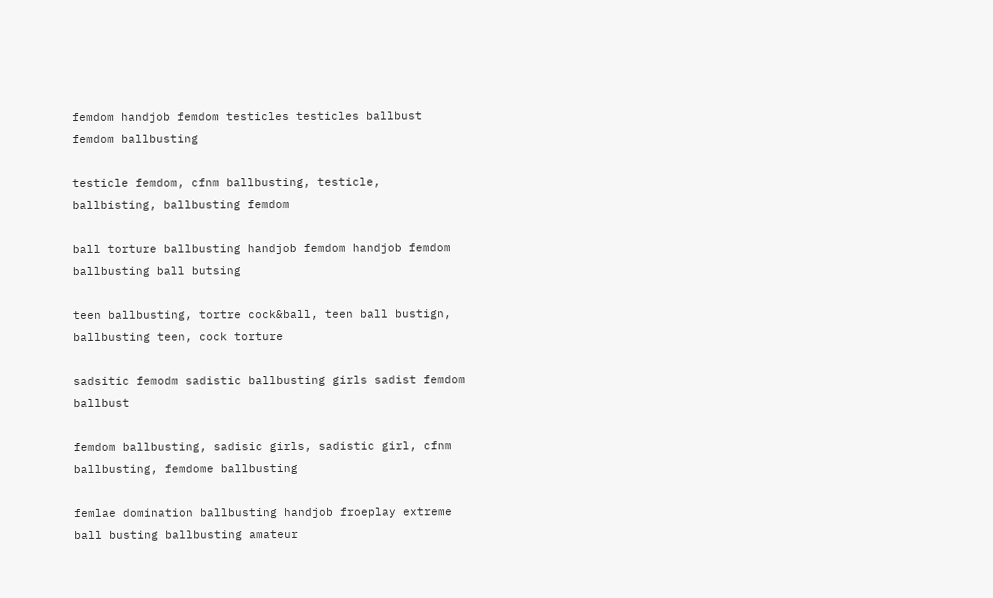femdom handjob femdom testicles testicles ballbust femdom ballbusting

testicle femdom, cfnm ballbusting, testicle, ballbisting, ballbusting femdom

ball torture ballbusting handjob femdom handjob femdom ballbusting ball butsing

teen ballbusting, tortre cock&ball, teen ball bustign, ballbusting teen, cock torture

sadsitic femodm sadistic ballbusting girls sadist femdom ballbust

femdom ballbusting, sadisic girls, sadistic girl, cfnm ballbusting, femdome ballbusting

femlae domination ballbusting handjob froeplay extreme ball busting ballbusting amateur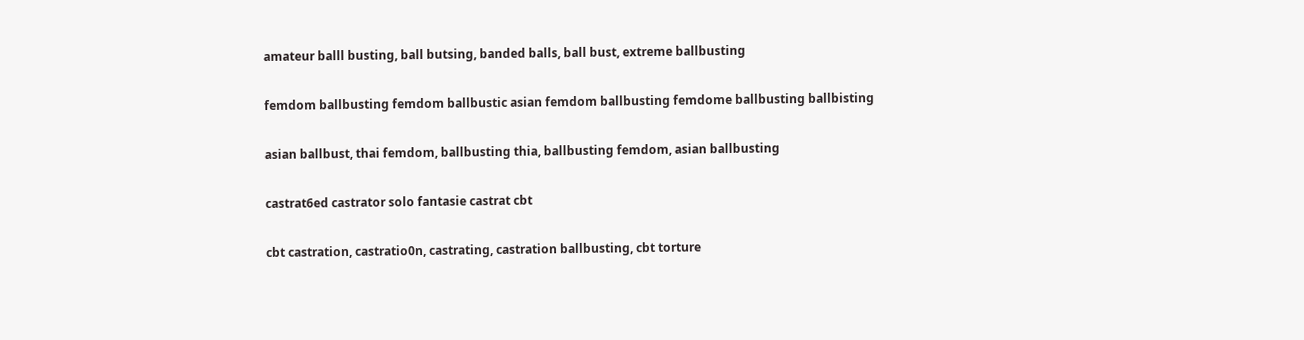amateur balll busting, ball butsing, banded balls, ball bust, extreme ballbusting

femdom ballbusting femdom ballbustic asian femdom ballbusting femdome ballbusting ballbisting

asian ballbust, thai femdom, ballbusting thia, ballbusting femdom, asian ballbusting

castrat6ed castrator solo fantasie castrat cbt

cbt castration, castratio0n, castrating, castration ballbusting, cbt torture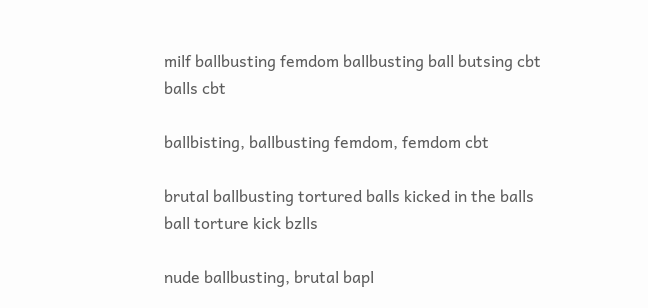milf ballbusting femdom ballbusting ball butsing cbt balls cbt

ballbisting, ballbusting femdom, femdom cbt

brutal ballbusting tortured balls kicked in the balls ball torture kick bzlls

nude ballbusting, brutal bapl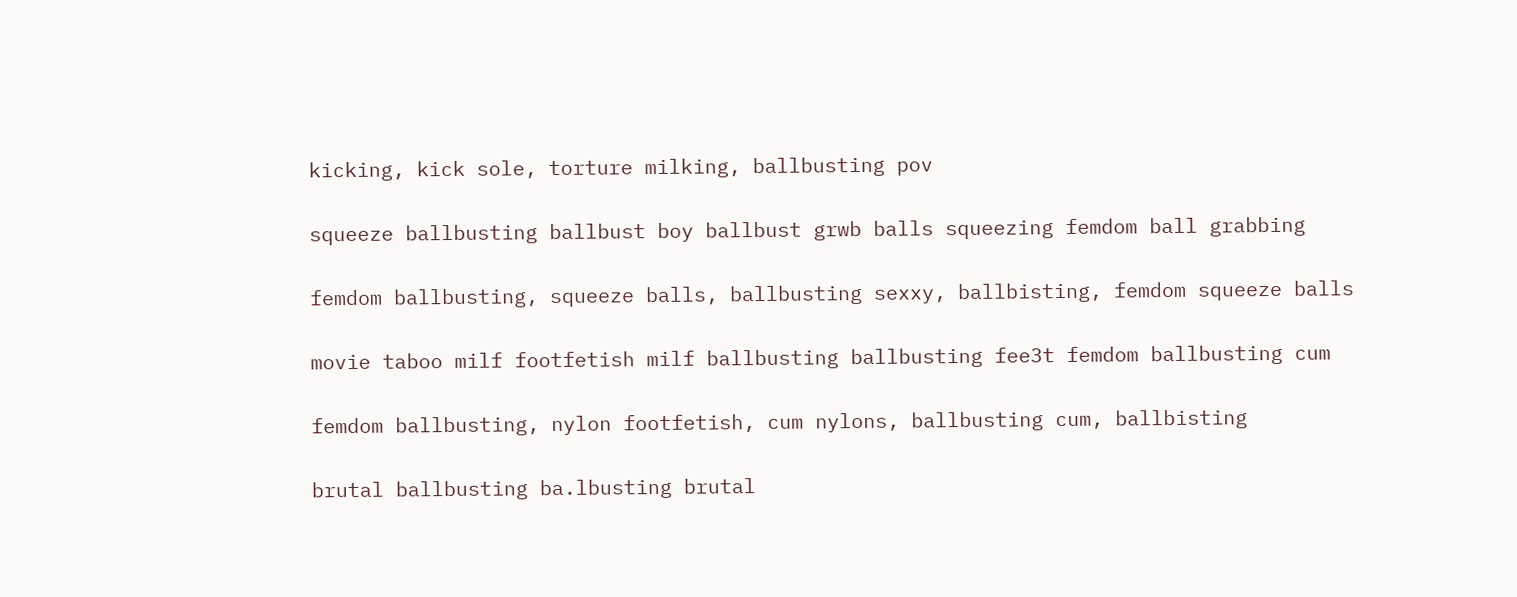kicking, kick sole, torture milking, ballbusting pov

squeeze ballbusting ballbust boy ballbust grwb balls squeezing femdom ball grabbing

femdom ballbusting, squeeze balls, ballbusting sexxy, ballbisting, femdom squeeze balls

movie taboo milf footfetish milf ballbusting ballbusting fee3t femdom ballbusting cum

femdom ballbusting, nylon footfetish, cum nylons, ballbusting cum, ballbisting

brutal ballbusting ba.lbusting brutal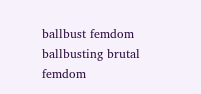ballbust femdom ballbusting brutal femdom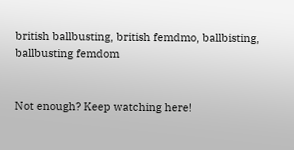british ballbusting, british femdmo, ballbisting, ballbusting femdom


Not enough? Keep watching here!